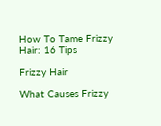How To Tame Frizzy Hair: 16 Tips

Frizzy Hair

What Causes Frizzy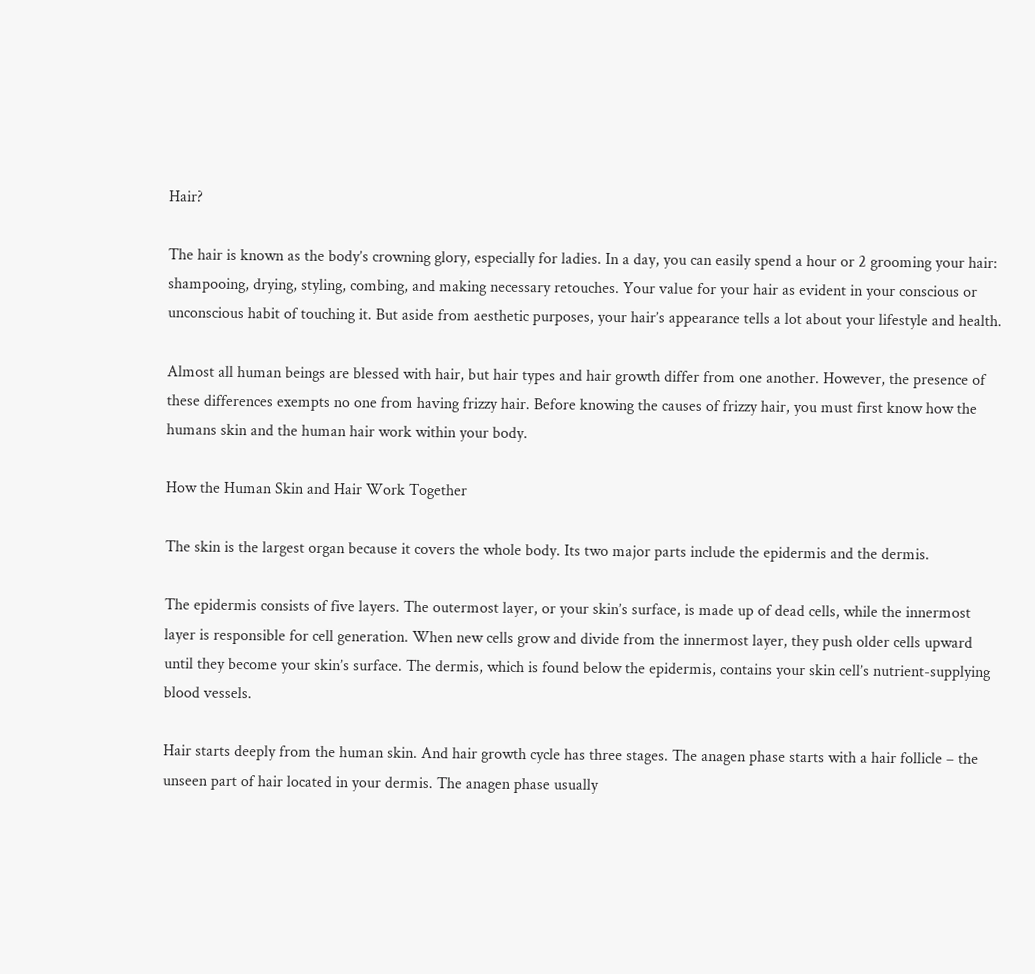Hair?

The hair is known as the body’s crowning glory, especially for ladies. In a day, you can easily spend a hour or 2 grooming your hair: shampooing, drying, styling, combing, and making necessary retouches. Your value for your hair as evident in your conscious or unconscious habit of touching it. But aside from aesthetic purposes, your hair’s appearance tells a lot about your lifestyle and health.

Almost all human beings are blessed with hair, but hair types and hair growth differ from one another. However, the presence of these differences exempts no one from having frizzy hair. Before knowing the causes of frizzy hair, you must first know how the humans skin and the human hair work within your body.

How the Human Skin and Hair Work Together

The skin is the largest organ because it covers the whole body. Its two major parts include the epidermis and the dermis.

The epidermis consists of five layers. The outermost layer, or your skin’s surface, is made up of dead cells, while the innermost layer is responsible for cell generation. When new cells grow and divide from the innermost layer, they push older cells upward until they become your skin’s surface. The dermis, which is found below the epidermis, contains your skin cell’s nutrient-supplying blood vessels.

Hair starts deeply from the human skin. And hair growth cycle has three stages. The anagen phase starts with a hair follicle – the unseen part of hair located in your dermis. The anagen phase usually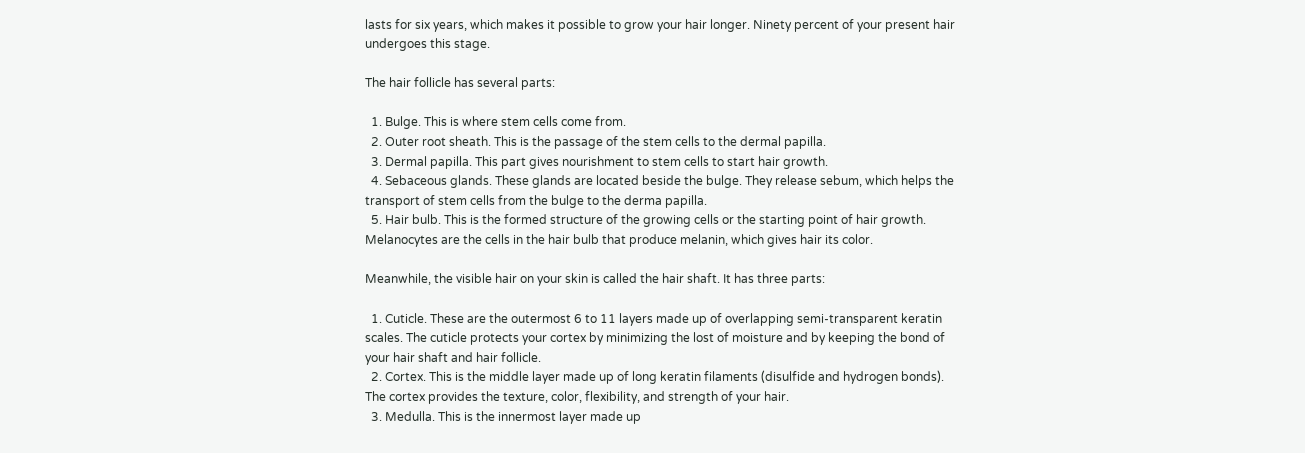lasts for six years, which makes it possible to grow your hair longer. Ninety percent of your present hair undergoes this stage.

The hair follicle has several parts:

  1. Bulge. This is where stem cells come from.
  2. Outer root sheath. This is the passage of the stem cells to the dermal papilla.
  3. Dermal papilla. This part gives nourishment to stem cells to start hair growth.
  4. Sebaceous glands. These glands are located beside the bulge. They release sebum, which helps the transport of stem cells from the bulge to the derma papilla.
  5. Hair bulb. This is the formed structure of the growing cells or the starting point of hair growth. Melanocytes are the cells in the hair bulb that produce melanin, which gives hair its color.

Meanwhile, the visible hair on your skin is called the hair shaft. It has three parts:

  1. Cuticle. These are the outermost 6 to 11 layers made up of overlapping semi-transparent keratin scales. The cuticle protects your cortex by minimizing the lost of moisture and by keeping the bond of your hair shaft and hair follicle.
  2. Cortex. This is the middle layer made up of long keratin filaments (disulfide and hydrogen bonds). The cortex provides the texture, color, flexibility, and strength of your hair.
  3. Medulla. This is the innermost layer made up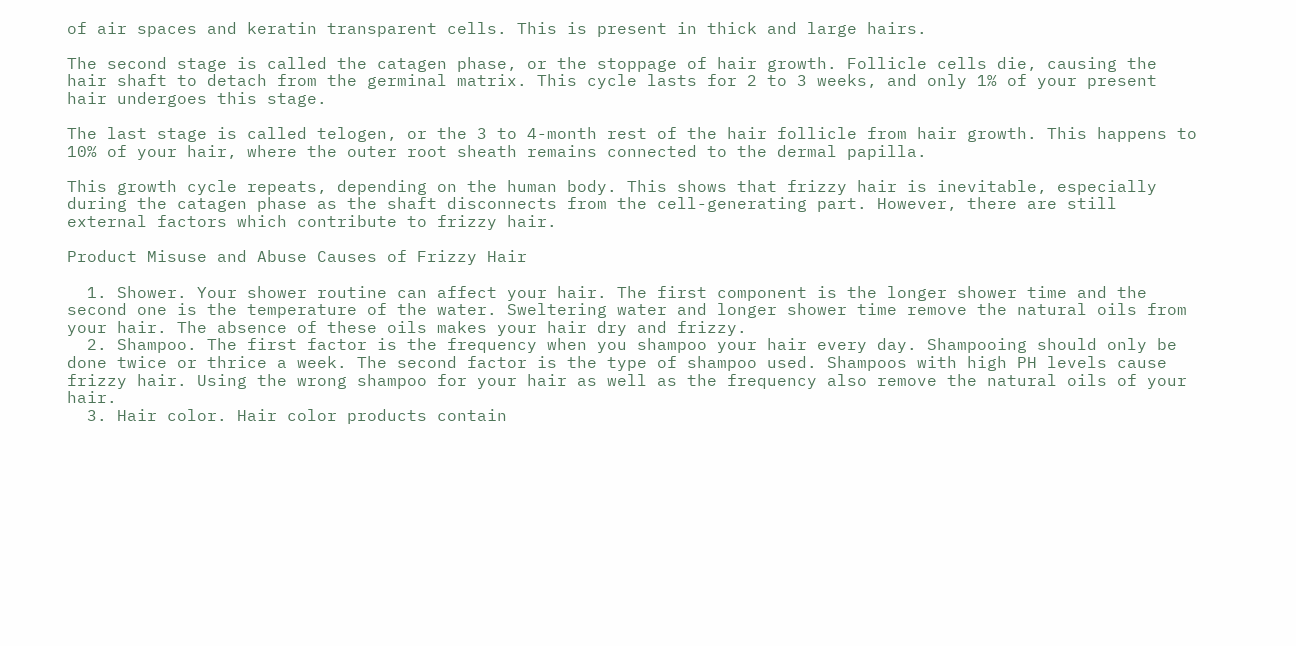of air spaces and keratin transparent cells. This is present in thick and large hairs.

The second stage is called the catagen phase, or the stoppage of hair growth. Follicle cells die, causing the hair shaft to detach from the germinal matrix. This cycle lasts for 2 to 3 weeks, and only 1% of your present hair undergoes this stage.

The last stage is called telogen, or the 3 to 4-month rest of the hair follicle from hair growth. This happens to 10% of your hair, where the outer root sheath remains connected to the dermal papilla.

This growth cycle repeats, depending on the human body. This shows that frizzy hair is inevitable, especially during the catagen phase as the shaft disconnects from the cell-generating part. However, there are still external factors which contribute to frizzy hair.

Product Misuse and Abuse Causes of Frizzy Hair

  1. Shower. Your shower routine can affect your hair. The first component is the longer shower time and the second one is the temperature of the water. Sweltering water and longer shower time remove the natural oils from your hair. The absence of these oils makes your hair dry and frizzy.
  2. Shampoo. The first factor is the frequency when you shampoo your hair every day. Shampooing should only be done twice or thrice a week. The second factor is the type of shampoo used. Shampoos with high PH levels cause frizzy hair. Using the wrong shampoo for your hair as well as the frequency also remove the natural oils of your hair.
  3. Hair color. Hair color products contain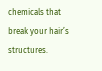chemicals that break your hair’s structures.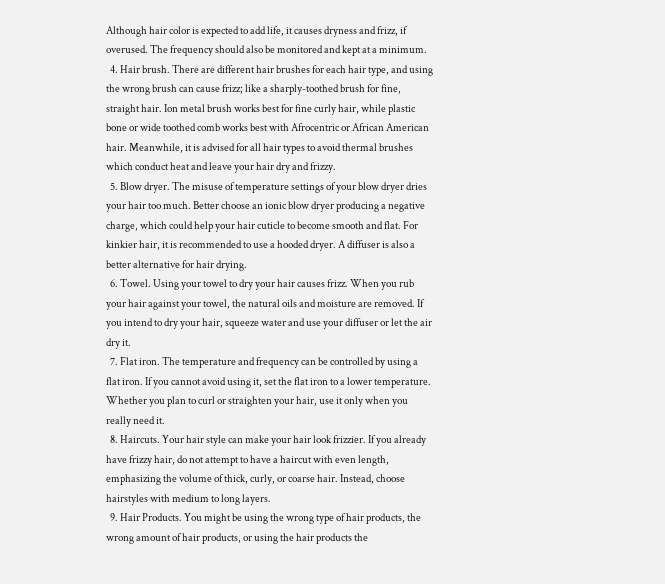Although hair color is expected to add life, it causes dryness and frizz, if overused. The frequency should also be monitored and kept at a minimum.
  4. Hair brush. There are different hair brushes for each hair type, and using the wrong brush can cause frizz; like a sharply-toothed brush for fine, straight hair. Ion metal brush works best for fine curly hair, while plastic bone or wide toothed comb works best with Afrocentric or African American hair. Meanwhile, it is advised for all hair types to avoid thermal brushes which conduct heat and leave your hair dry and frizzy.
  5. Blow dryer. The misuse of temperature settings of your blow dryer dries your hair too much. Better choose an ionic blow dryer producing a negative charge, which could help your hair cuticle to become smooth and flat. For kinkier hair, it is recommended to use a hooded dryer. A diffuser is also a better alternative for hair drying.
  6. Towel. Using your towel to dry your hair causes frizz. When you rub your hair against your towel, the natural oils and moisture are removed. If you intend to dry your hair, squeeze water and use your diffuser or let the air dry it.
  7. Flat iron. The temperature and frequency can be controlled by using a flat iron. If you cannot avoid using it, set the flat iron to a lower temperature. Whether you plan to curl or straighten your hair, use it only when you really need it.
  8. Haircuts. Your hair style can make your hair look frizzier. If you already have frizzy hair, do not attempt to have a haircut with even length, emphasizing the volume of thick, curly, or coarse hair. Instead, choose hairstyles with medium to long layers.
  9. Hair Products. You might be using the wrong type of hair products, the wrong amount of hair products, or using the hair products the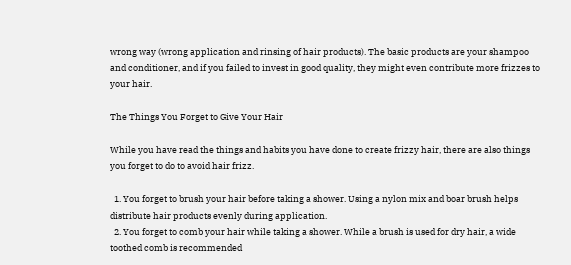wrong way (wrong application and rinsing of hair products). The basic products are your shampoo and conditioner, and if you failed to invest in good quality, they might even contribute more frizzes to your hair.

The Things You Forget to Give Your Hair

While you have read the things and habits you have done to create frizzy hair, there are also things you forget to do to avoid hair frizz.

  1. You forget to brush your hair before taking a shower. Using a nylon mix and boar brush helps distribute hair products evenly during application.
  2. You forget to comb your hair while taking a shower. While a brush is used for dry hair, a wide toothed comb is recommended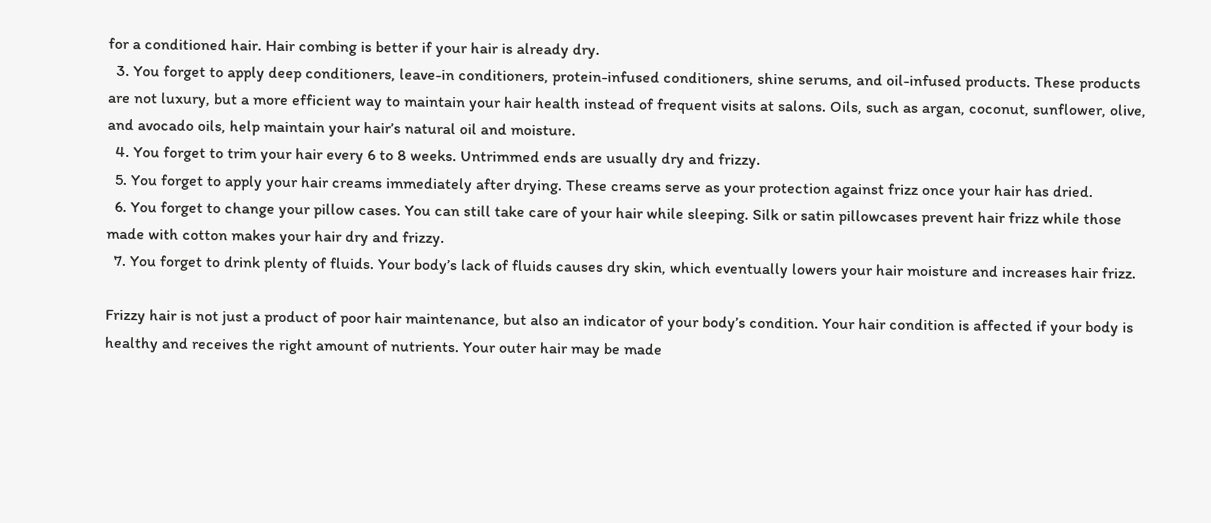for a conditioned hair. Hair combing is better if your hair is already dry.
  3. You forget to apply deep conditioners, leave-in conditioners, protein-infused conditioners, shine serums, and oil-infused products. These products are not luxury, but a more efficient way to maintain your hair health instead of frequent visits at salons. Oils, such as argan, coconut, sunflower, olive, and avocado oils, help maintain your hair’s natural oil and moisture.
  4. You forget to trim your hair every 6 to 8 weeks. Untrimmed ends are usually dry and frizzy.
  5. You forget to apply your hair creams immediately after drying. These creams serve as your protection against frizz once your hair has dried.
  6. You forget to change your pillow cases. You can still take care of your hair while sleeping. Silk or satin pillowcases prevent hair frizz while those made with cotton makes your hair dry and frizzy.
  7. You forget to drink plenty of fluids. Your body’s lack of fluids causes dry skin, which eventually lowers your hair moisture and increases hair frizz.

Frizzy hair is not just a product of poor hair maintenance, but also an indicator of your body’s condition. Your hair condition is affected if your body is healthy and receives the right amount of nutrients. Your outer hair may be made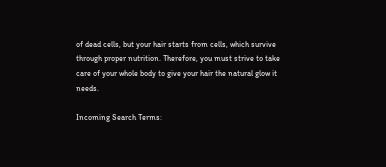of dead cells, but your hair starts from cells, which survive through proper nutrition. Therefore, you must strive to take care of your whole body to give your hair the natural glow it needs.

Incoming Search Terms: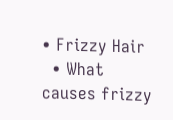• Frizzy Hair
  • What causes frizzy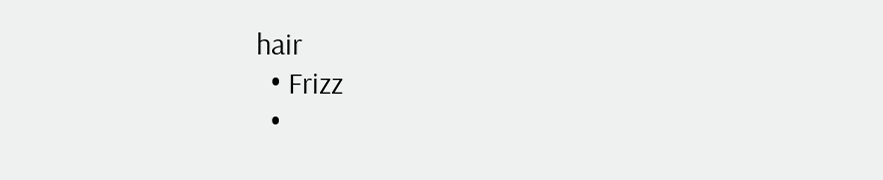hair
  • Frizz
  •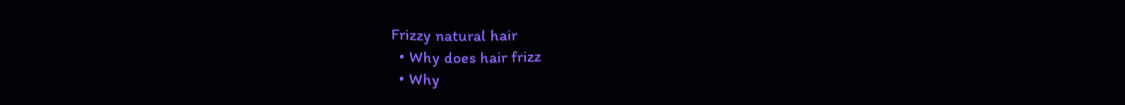Frizzy natural hair
  • Why does hair frizz
  • Why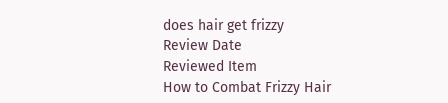does hair get frizzy
Review Date
Reviewed Item
How to Combat Frizzy Hair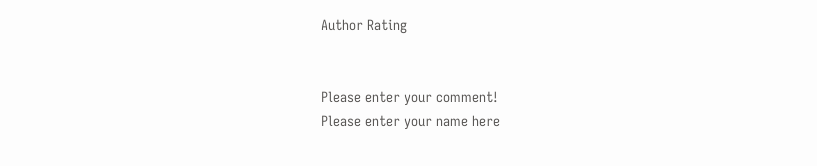Author Rating


Please enter your comment!
Please enter your name here